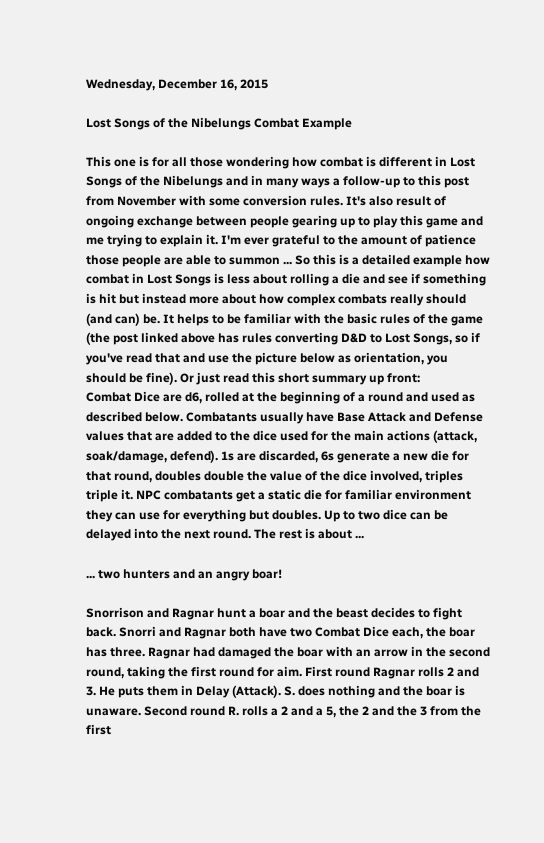Wednesday, December 16, 2015

Lost Songs of the Nibelungs Combat Example

This one is for all those wondering how combat is different in Lost Songs of the Nibelungs and in many ways a follow-up to this post from November with some conversion rules. It's also result of ongoing exchange between people gearing up to play this game and me trying to explain it. I'm ever grateful to the amount of patience those people are able to summon ... So this is a detailed example how combat in Lost Songs is less about rolling a die and see if something is hit but instead more about how complex combats really should (and can) be. It helps to be familiar with the basic rules of the game (the post linked above has rules converting D&D to Lost Songs, so if you've read that and use the picture below as orientation, you should be fine). Or just read this short summary up front:
Combat Dice are d6, rolled at the beginning of a round and used as described below. Combatants usually have Base Attack and Defense values that are added to the dice used for the main actions (attack, soak/damage, defend). 1s are discarded, 6s generate a new die for that round, doubles double the value of the dice involved, triples triple it. NPC combatants get a static die for familiar environment they can use for everything but doubles. Up to two dice can be delayed into the next round. The rest is about ...

... two hunters and an angry boar!

Snorrison and Ragnar hunt a boar and the beast decides to fight back. Snorri and Ragnar both have two Combat Dice each, the boar has three. Ragnar had damaged the boar with an arrow in the second round, taking the first round for aim. First round Ragnar rolls 2 and 3. He puts them in Delay (Attack). S. does nothing and the boar is unaware. Second round R. rolls a 2 and a 5, the 2 and the 3 from the first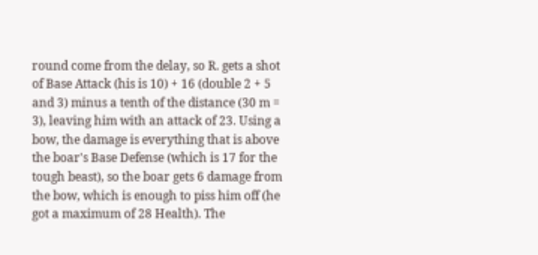round come from the delay, so R. gets a shot of Base Attack (his is 10) + 16 (double 2 + 5 and 3) minus a tenth of the distance (30 m = 3), leaving him with an attack of 23. Using a bow, the damage is everything that is above the boar's Base Defense (which is 17 for the tough beast), so the boar gets 6 damage from the bow, which is enough to piss him off (he got a maximum of 28 Health). The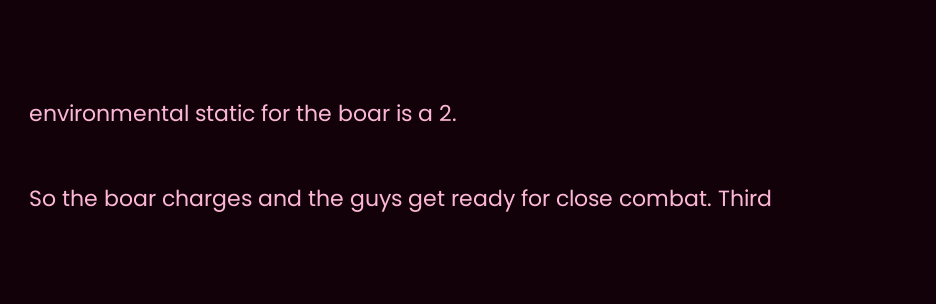environmental static for the boar is a 2.

So the boar charges and the guys get ready for close combat. Third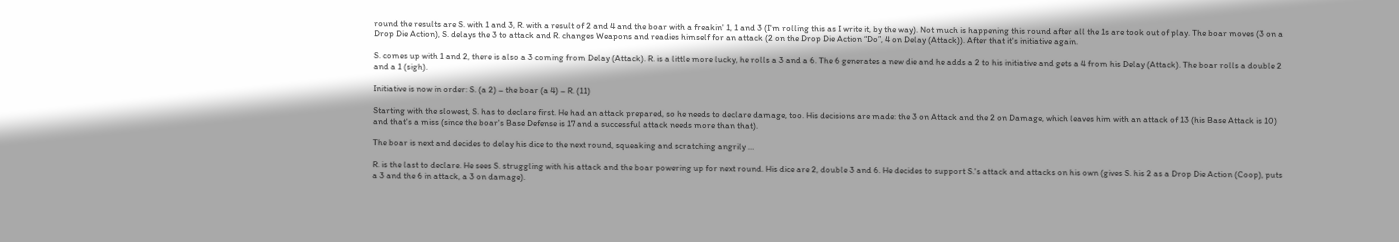round the results are S. with 1 and 3, R. with a result of 2 and 4 and the boar with a freakin' 1, 1 and 3 (I'm rolling this as I write it, by the way). Not much is happening this round after all the 1s are took out of play. The boar moves (3 on a Drop Die Action), S. delays the 3 to attack and R. changes Weapons and readies himself for an attack (2 on the Drop Die Action “Do”, 4 on Delay (Attack)). After that it's initiative again.

S. comes up with 1 and 2, there is also a 3 coming from Delay (Attack). R. is a little more lucky, he rolls a 3 and a 6. The 6 generates a new die and he adds a 2 to his initiative and gets a 4 from his Delay (Attack). The boar rolls a double 2 and a 1 (sigh).

Initiative is now in order: S. (a 2) – the boar (a 4) – R. (11)

Starting with the slowest, S. has to declare first. He had an attack prepared, so he needs to declare damage, too. His decisions are made: the 3 on Attack and the 2 on Damage, which leaves him with an attack of 13 (his Base Attack is 10) and that's a miss (since the boar's Base Defense is 17 and a successful attack needs more than that).

The boar is next and decides to delay his dice to the next round, squeaking and scratching angrily …

R. is the last to declare. He sees S. struggling with his attack and the boar powering up for next round. His dice are 2, double 3 and 6. He decides to support S.'s attack and attacks on his own (gives S. his 2 as a Drop Die Action (Coop), puts a 3 and the 6 in attack, a 3 on damage).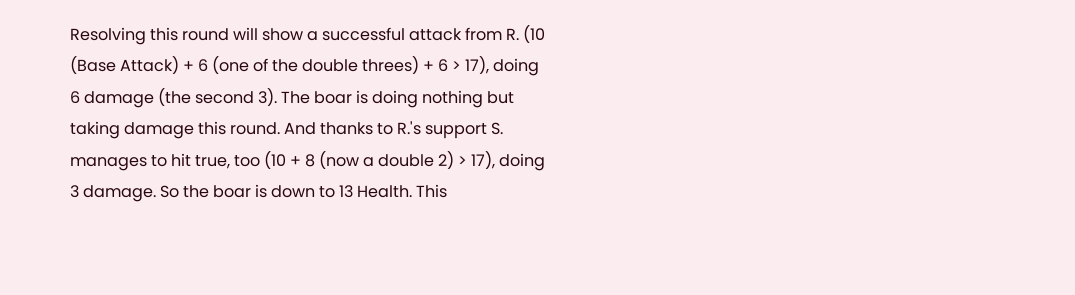Resolving this round will show a successful attack from R. (10 (Base Attack) + 6 (one of the double threes) + 6 > 17), doing 6 damage (the second 3). The boar is doing nothing but taking damage this round. And thanks to R.'s support S. manages to hit true, too (10 + 8 (now a double 2) > 17), doing 3 damage. So the boar is down to 13 Health. This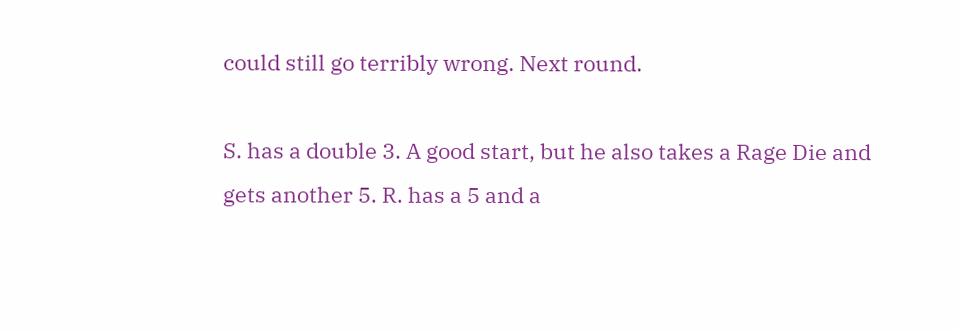could still go terribly wrong. Next round.

S. has a double 3. A good start, but he also takes a Rage Die and gets another 5. R. has a 5 and a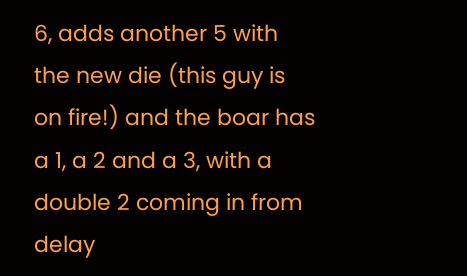6, adds another 5 with the new die (this guy is on fire!) and the boar has a 1, a 2 and a 3, with a double 2 coming in from delay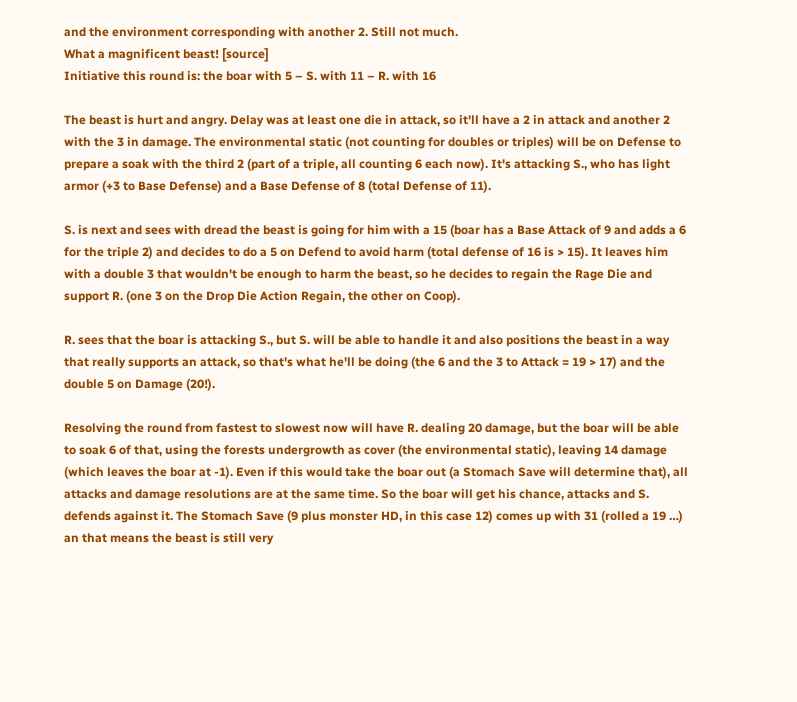and the environment corresponding with another 2. Still not much.
What a magnificent beast! [source]
Initiative this round is: the boar with 5 – S. with 11 – R. with 16

The beast is hurt and angry. Delay was at least one die in attack, so it'll have a 2 in attack and another 2 with the 3 in damage. The environmental static (not counting for doubles or triples) will be on Defense to prepare a soak with the third 2 (part of a triple, all counting 6 each now). It's attacking S., who has light armor (+3 to Base Defense) and a Base Defense of 8 (total Defense of 11).

S. is next and sees with dread the beast is going for him with a 15 (boar has a Base Attack of 9 and adds a 6 for the triple 2) and decides to do a 5 on Defend to avoid harm (total defense of 16 is > 15). It leaves him with a double 3 that wouldn't be enough to harm the beast, so he decides to regain the Rage Die and support R. (one 3 on the Drop Die Action Regain, the other on Coop).

R. sees that the boar is attacking S., but S. will be able to handle it and also positions the beast in a way that really supports an attack, so that's what he'll be doing (the 6 and the 3 to Attack = 19 > 17) and the double 5 on Damage (20!).

Resolving the round from fastest to slowest now will have R. dealing 20 damage, but the boar will be able to soak 6 of that, using the forests undergrowth as cover (the environmental static), leaving 14 damage (which leaves the boar at -1). Even if this would take the boar out (a Stomach Save will determine that), all attacks and damage resolutions are at the same time. So the boar will get his chance, attacks and S. defends against it. The Stomach Save (9 plus monster HD, in this case 12) comes up with 31 (rolled a 19 …) an that means the beast is still very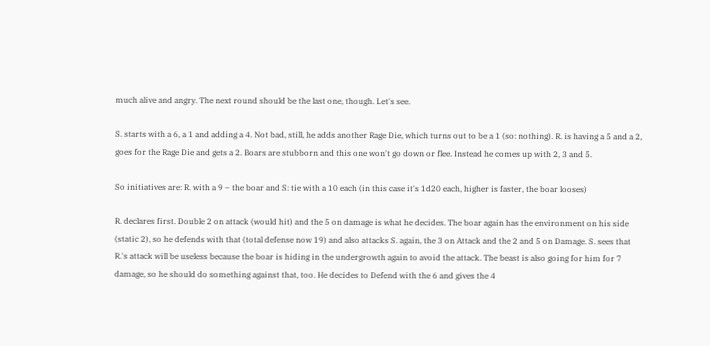much alive and angry. The next round should be the last one, though. Let's see.

S. starts with a 6, a 1 and adding a 4. Not bad, still, he adds another Rage Die, which turns out to be a 1 (so: nothing). R. is having a 5 and a 2, goes for the Rage Die and gets a 2. Boars are stubborn and this one won't go down or flee. Instead he comes up with 2, 3 and 5.

So initiatives are: R. with a 9 – the boar and S: tie with a 10 each (in this case it's 1d20 each, higher is faster, the boar looses)

R. declares first. Double 2 on attack (would hit) and the 5 on damage is what he decides. The boar again has the environment on his side (static 2), so he defends with that (total defense now 19) and also attacks S. again, the 3 on Attack and the 2 and 5 on Damage. S. sees that R.'s attack will be useless because the boar is hiding in the undergrowth again to avoid the attack. The beast is also going for him for 7 damage, so he should do something against that, too. He decides to Defend with the 6 and gives the 4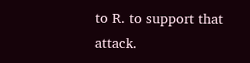to R. to support that attack.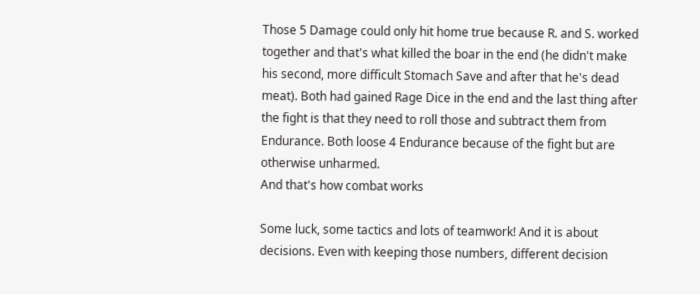Those 5 Damage could only hit home true because R. and S. worked together and that's what killed the boar in the end (he didn't make his second, more difficult Stomach Save and after that he's dead meat). Both had gained Rage Dice in the end and the last thing after the fight is that they need to roll those and subtract them from Endurance. Both loose 4 Endurance because of the fight but are otherwise unharmed.
And that's how combat works

Some luck, some tactics and lots of teamwork! And it is about decisions. Even with keeping those numbers, different decision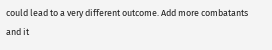could lead to a very different outcome. Add more combatants and it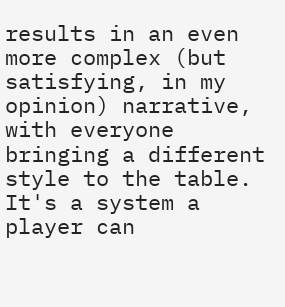results in an even more complex (but satisfying, in my opinion) narrative, with everyone bringing a different style to the table. It's a system a player can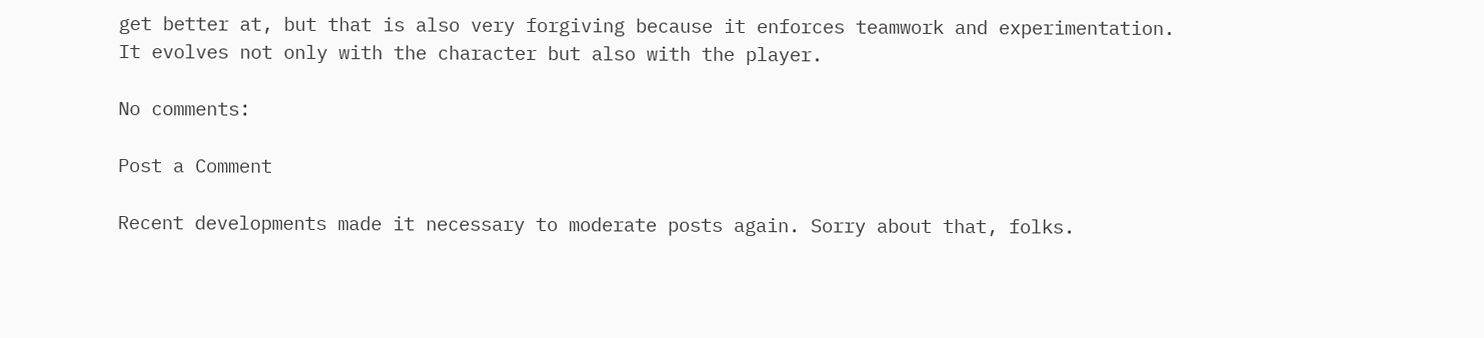get better at, but that is also very forgiving because it enforces teamwork and experimentation. It evolves not only with the character but also with the player.

No comments:

Post a Comment

Recent developments made it necessary to moderate posts again. Sorry about that, folks.